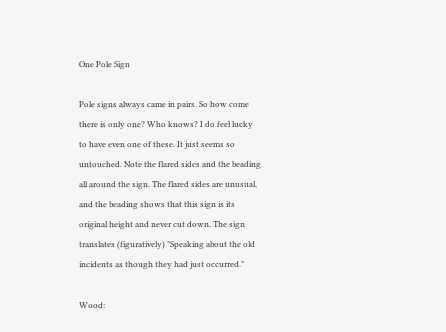One Pole Sign

Pole signs always came in pairs. So how come there is only one? Who knows? I do feel lucky to have even one of these. It just seems so untouched. Note the flared sides and the beading all around the sign. The flared sides are unusual, and the beading shows that this sign is its original height and never cut down. The sign translates (figuratively) "Speaking about the old incidents as though they had just occurred."

Wood: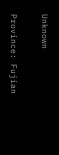Unknown

Province: Fujian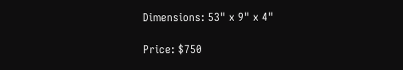Dimensions: 53" x 9" x 4"

Price: $750